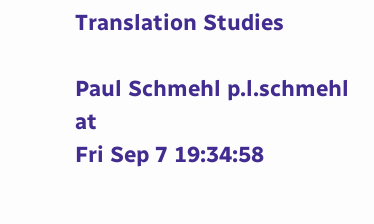Translation Studies

Paul Schmehl p.l.schmehl at
Fri Sep 7 19:34:58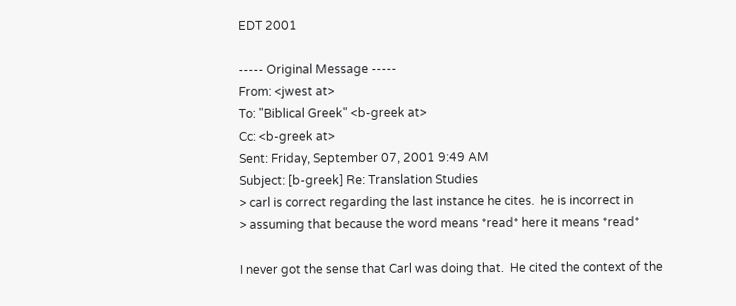EDT 2001

----- Original Message -----
From: <jwest at>
To: "Biblical Greek" <b-greek at>
Cc: <b-greek at>
Sent: Friday, September 07, 2001 9:49 AM
Subject: [b-greek] Re: Translation Studies
> carl is correct regarding the last instance he cites.  he is incorrect in
> assuming that because the word means *read* here it means *read*

I never got the sense that Carl was doing that.  He cited the context of the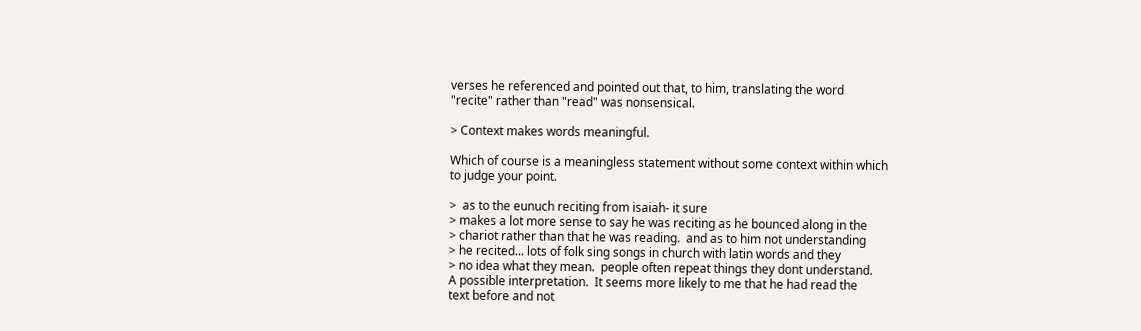verses he referenced and pointed out that, to him, translating the word
"recite" rather than "read" was nonsensical.

> Context makes words meaningful.

Which of course is a meaningless statement without some context within which
to judge your point.

>  as to the eunuch reciting from isaiah- it sure
> makes a lot more sense to say he was reciting as he bounced along in the
> chariot rather than that he was reading.  and as to him not understanding
> he recited... lots of folk sing songs in church with latin words and they
> no idea what they mean.  people often repeat things they dont understand.
A possible interpretation.  It seems more likely to me that he had read the
text before and not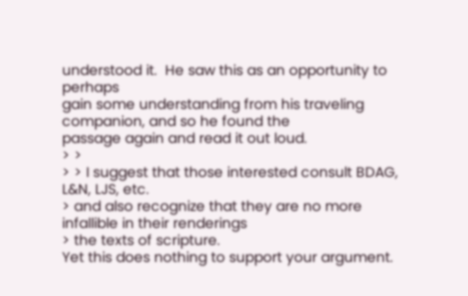understood it.  He saw this as an opportunity to perhaps
gain some understanding from his traveling companion, and so he found the
passage again and read it out loud.
> >
> > I suggest that those interested consult BDAG, L&N, LJS, etc.
> and also recognize that they are no more infallible in their renderings
> the texts of scripture.
Yet this does nothing to support your argument.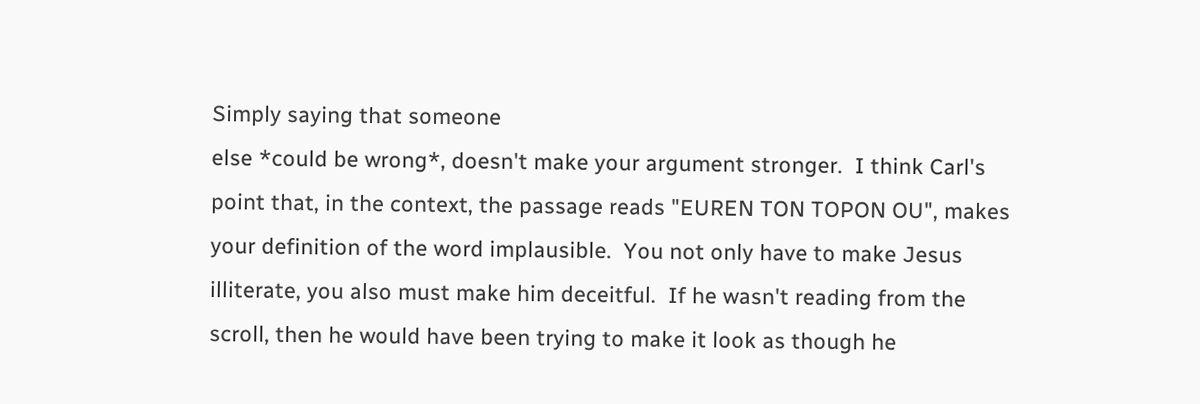Simply saying that someone
else *could be wrong*, doesn't make your argument stronger.  I think Carl's
point that, in the context, the passage reads "EUREN TON TOPON OU", makes
your definition of the word implausible.  You not only have to make Jesus
illiterate, you also must make him deceitful.  If he wasn't reading from the
scroll, then he would have been trying to make it look as though he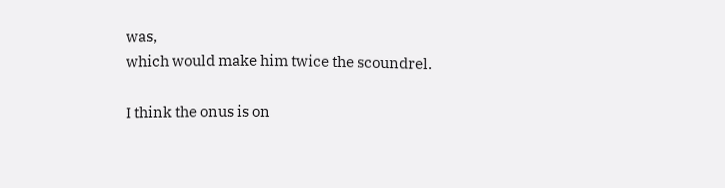was,
which would make him twice the scoundrel.

I think the onus is on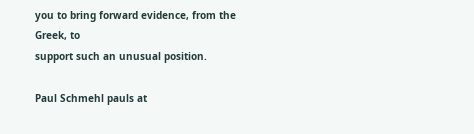you to bring forward evidence, from the Greek, to
support such an unusual position.

Paul Schmehl pauls at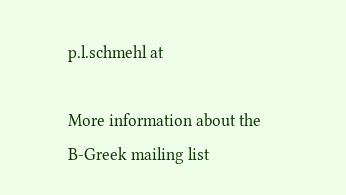p.l.schmehl at

More information about the B-Greek mailing list